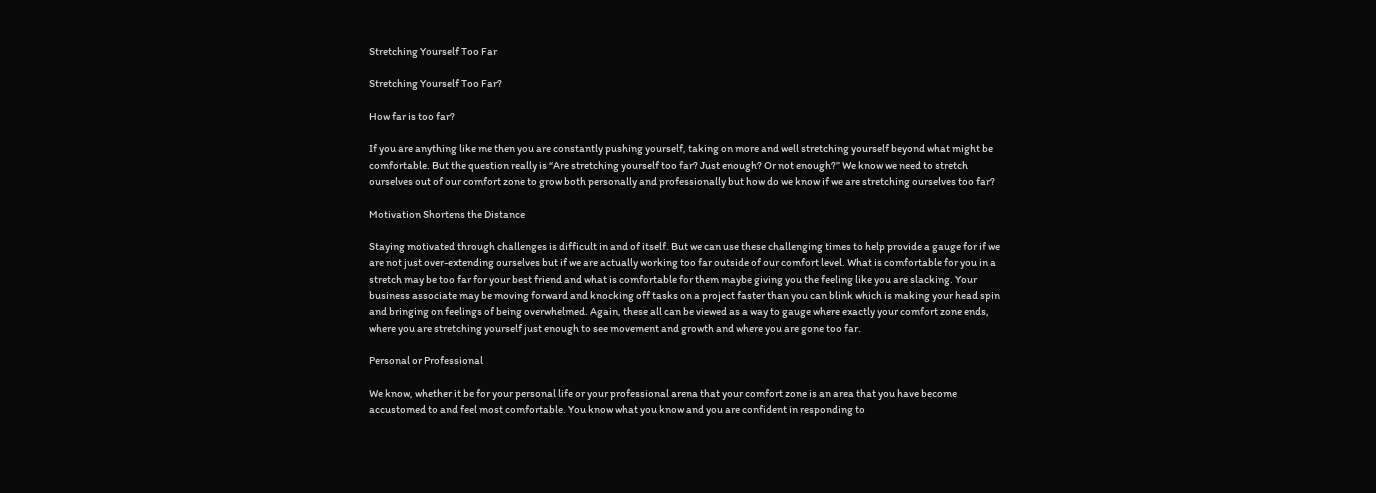Stretching Yourself Too Far

Stretching Yourself Too Far?

How far is too far?

If you are anything like me then you are constantly pushing yourself, taking on more and well stretching yourself beyond what might be comfortable. But the question really is “Are stretching yourself too far? Just enough? Or not enough?” We know we need to stretch ourselves out of our comfort zone to grow both personally and professionally but how do we know if we are stretching ourselves too far?

Motivation Shortens the Distance

Staying motivated through challenges is difficult in and of itself. But we can use these challenging times to help provide a gauge for if we are not just over-extending ourselves but if we are actually working too far outside of our comfort level. What is comfortable for you in a stretch may be too far for your best friend and what is comfortable for them maybe giving you the feeling like you are slacking. Your business associate may be moving forward and knocking off tasks on a project faster than you can blink which is making your head spin and bringing on feelings of being overwhelmed. Again, these all can be viewed as a way to gauge where exactly your comfort zone ends, where you are stretching yourself just enough to see movement and growth and where you are gone too far.

Personal or Professional

We know, whether it be for your personal life or your professional arena that your comfort zone is an area that you have become accustomed to and feel most comfortable. You know what you know and you are confident in responding to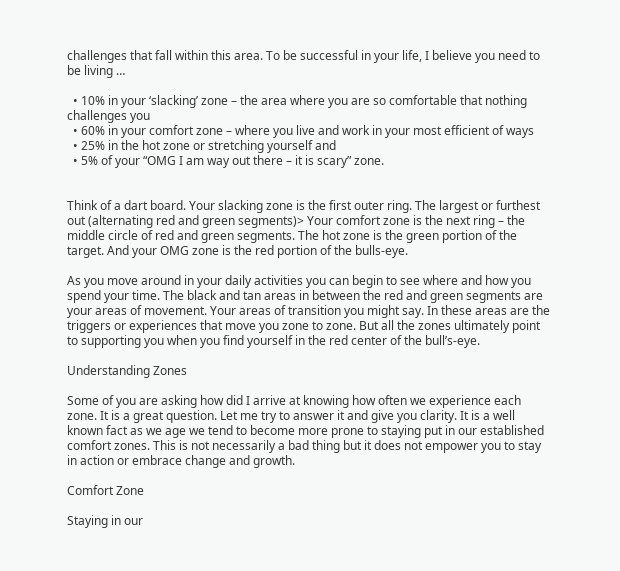challenges that fall within this area. To be successful in your life, I believe you need to be living …

  • 10% in your ‘slacking’ zone – the area where you are so comfortable that nothing challenges you
  • 60% in your comfort zone – where you live and work in your most efficient of ways
  • 25% in the hot zone or stretching yourself and
  • 5% of your “OMG I am way out there – it is scary” zone.


Think of a dart board. Your slacking zone is the first outer ring. The largest or furthest out (alternating red and green segments)> Your comfort zone is the next ring – the middle circle of red and green segments. The hot zone is the green portion of the target. And your OMG zone is the red portion of the bulls-eye.

As you move around in your daily activities you can begin to see where and how you spend your time. The black and tan areas in between the red and green segments are your areas of movement. Your areas of transition you might say. In these areas are the triggers or experiences that move you zone to zone. But all the zones ultimately point to supporting you when you find yourself in the red center of the bull’s-eye.

Understanding Zones

Some of you are asking how did I arrive at knowing how often we experience each zone. It is a great question. Let me try to answer it and give you clarity. It is a well known fact as we age we tend to become more prone to staying put in our established comfort zones. This is not necessarily a bad thing but it does not empower you to stay in action or embrace change and growth.

Comfort Zone

Staying in our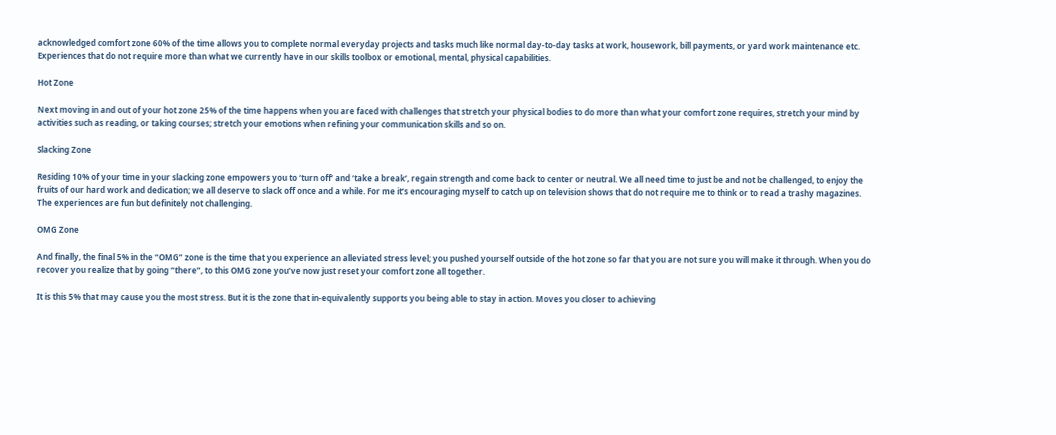acknowledged comfort zone 60% of the time allows you to complete normal everyday projects and tasks much like normal day-to-day tasks at work, housework, bill payments, or yard work maintenance etc. Experiences that do not require more than what we currently have in our skills toolbox or emotional, mental, physical capabilities.

Hot Zone

Next moving in and out of your hot zone 25% of the time happens when you are faced with challenges that stretch your physical bodies to do more than what your comfort zone requires, stretch your mind by activities such as reading, or taking courses; stretch your emotions when refining your communication skills and so on.

Slacking Zone

Residing 10% of your time in your slacking zone empowers you to ‘turn off’ and ‘take a break’, regain strength and come back to center or neutral. We all need time to just be and not be challenged, to enjoy the fruits of our hard work and dedication; we all deserve to slack off once and a while. For me it’s encouraging myself to catch up on television shows that do not require me to think or to read a trashy magazines. The experiences are fun but definitely not challenging.

OMG Zone

And finally, the final 5% in the “OMG” zone is the time that you experience an alleviated stress level; you pushed yourself outside of the hot zone so far that you are not sure you will make it through. When you do recover you realize that by going “there”, to this OMG zone you’ve now just reset your comfort zone all together.

It is this 5% that may cause you the most stress. But it is the zone that in-equivalently supports you being able to stay in action. Moves you closer to achieving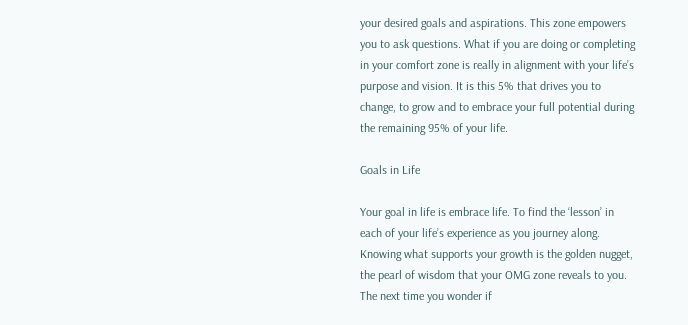your desired goals and aspirations. This zone empowers you to ask questions. What if you are doing or completing in your comfort zone is really in alignment with your life’s purpose and vision. It is this 5% that drives you to change, to grow and to embrace your full potential during the remaining 95% of your life.

Goals in Life

Your goal in life is embrace life. To find the ‘lesson’ in each of your life’s experience as you journey along. Knowing what supports your growth is the golden nugget, the pearl of wisdom that your OMG zone reveals to you. The next time you wonder if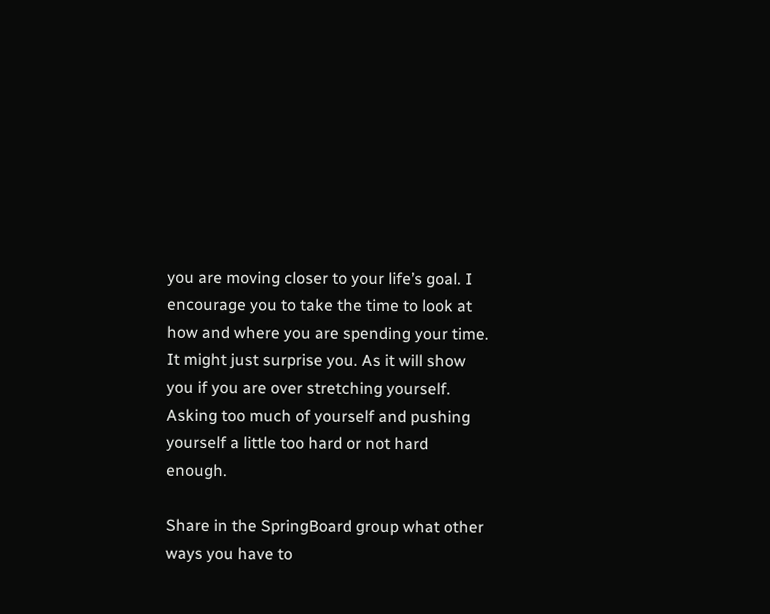you are moving closer to your life’s goal. I encourage you to take the time to look at how and where you are spending your time. It might just surprise you. As it will show you if you are over stretching yourself. Asking too much of yourself and pushing yourself a little too hard or not hard enough.

Share in the SpringBoard group what other ways you have to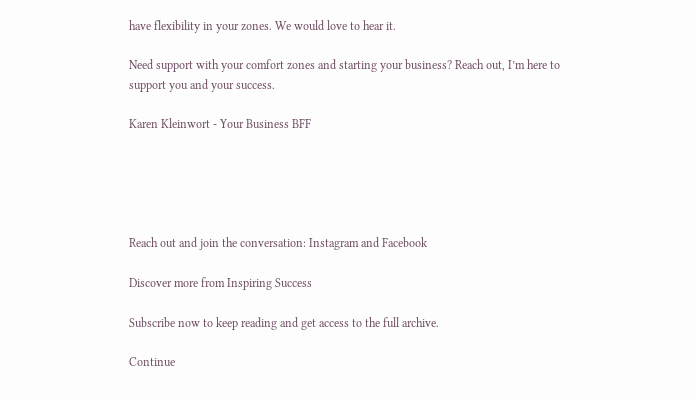have flexibility in your zones. We would love to hear it.

Need support with your comfort zones and starting your business? Reach out, I’m here to support you and your success.

Karen Kleinwort - Your Business BFF





Reach out and join the conversation: Instagram and Facebook

Discover more from Inspiring Success

Subscribe now to keep reading and get access to the full archive.

Continue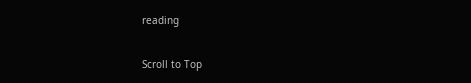reading

Scroll to Top